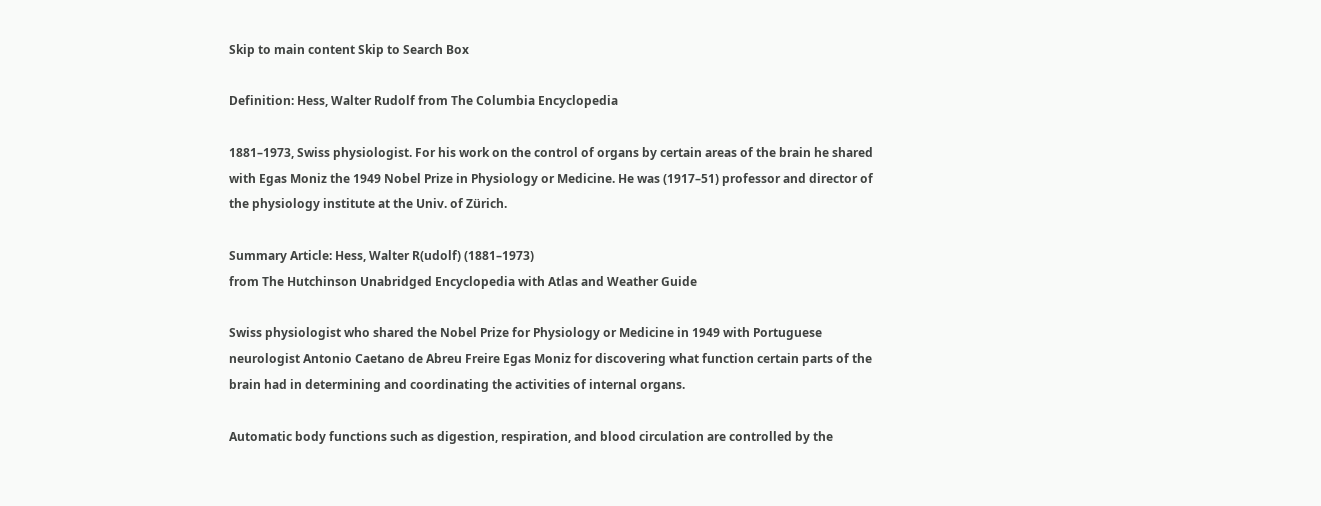Skip to main content Skip to Search Box

Definition: Hess, Walter Rudolf from The Columbia Encyclopedia

1881–1973, Swiss physiologist. For his work on the control of organs by certain areas of the brain he shared with Egas Moniz the 1949 Nobel Prize in Physiology or Medicine. He was (1917–51) professor and director of the physiology institute at the Univ. of Zürich.

Summary Article: Hess, Walter R(udolf) (1881–1973)
from The Hutchinson Unabridged Encyclopedia with Atlas and Weather Guide

Swiss physiologist who shared the Nobel Prize for Physiology or Medicine in 1949 with Portuguese neurologist Antonio Caetano de Abreu Freire Egas Moniz for discovering what function certain parts of the brain had in determining and coordinating the activities of internal organs.

Automatic body functions such as digestion, respiration, and blood circulation are controlled by the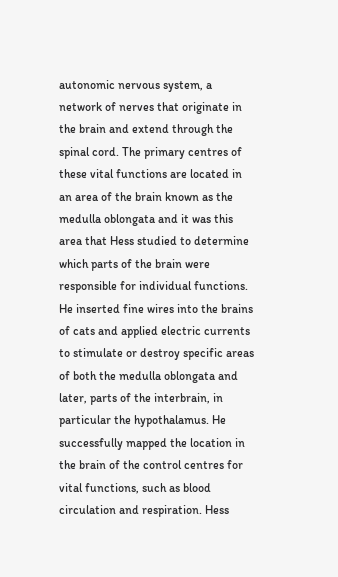autonomic nervous system, a network of nerves that originate in the brain and extend through the spinal cord. The primary centres of these vital functions are located in an area of the brain known as the medulla oblongata and it was this area that Hess studied to determine which parts of the brain were responsible for individual functions. He inserted fine wires into the brains of cats and applied electric currents to stimulate or destroy specific areas of both the medulla oblongata and later, parts of the interbrain, in particular the hypothalamus. He successfully mapped the location in the brain of the control centres for vital functions, such as blood circulation and respiration. Hess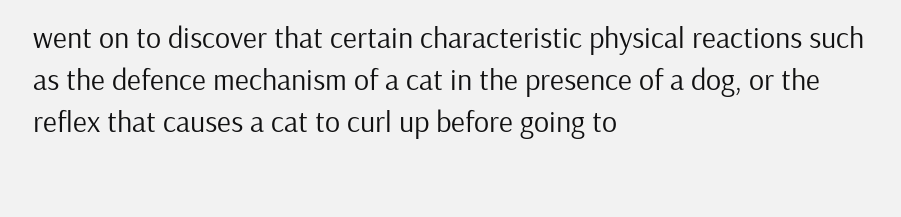went on to discover that certain characteristic physical reactions such as the defence mechanism of a cat in the presence of a dog, or the reflex that causes a cat to curl up before going to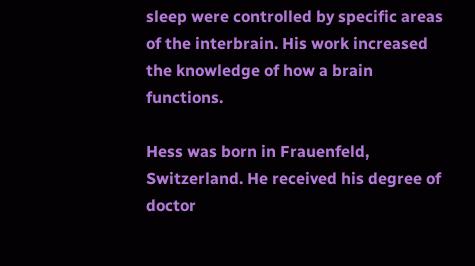sleep were controlled by specific areas of the interbrain. His work increased the knowledge of how a brain functions.

Hess was born in Frauenfeld, Switzerland. He received his degree of doctor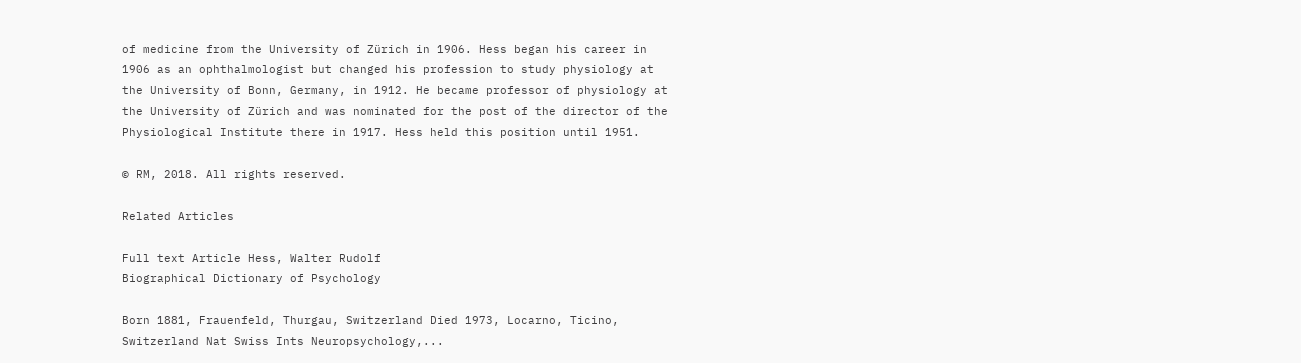of medicine from the University of Zürich in 1906. Hess began his career in 1906 as an ophthalmologist but changed his profession to study physiology at the University of Bonn, Germany, in 1912. He became professor of physiology at the University of Zürich and was nominated for the post of the director of the Physiological Institute there in 1917. Hess held this position until 1951.

© RM, 2018. All rights reserved.

Related Articles

Full text Article Hess, Walter Rudolf
Biographical Dictionary of Psychology

Born 1881, Frauenfeld, Thurgau, Switzerland Died 1973, Locarno, Ticino, Switzerland Nat Swiss Ints Neuropsychology,...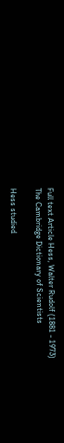Full text Article Hess, Walter Rudolf (1881 - 1973)
The Cambridge Dictionary of Scientists

Hess studied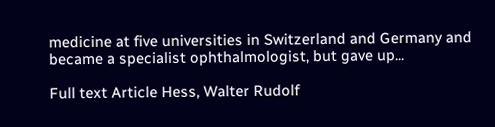medicine at five universities in Switzerland and Germany and became a specialist ophthalmologist, but gave up...

Full text Article Hess, Walter Rudolf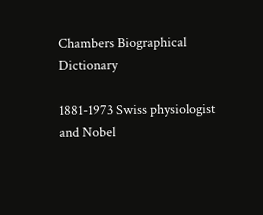Chambers Biographical Dictionary

1881-1973 Swiss physiologist and Nobel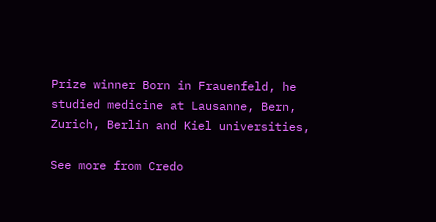Prize winner Born in Frauenfeld, he studied medicine at Lausanne, Bern, Zurich, Berlin and Kiel universities,

See more from Credo